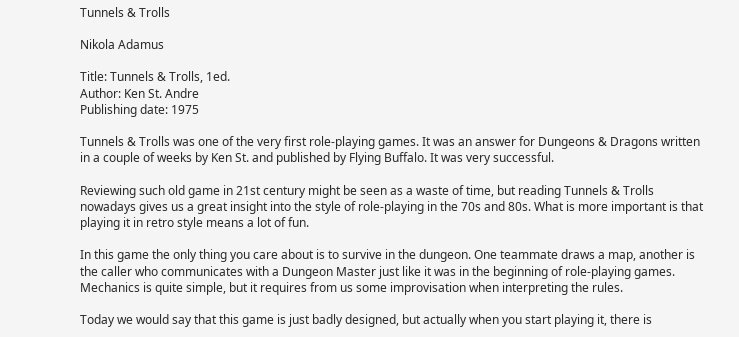Tunnels & Trolls

Nikola Adamus

Title: Tunnels & Trolls, 1ed.
Author: Ken St. Andre
Publishing date: 1975

Tunnels & Trolls was one of the very first role-playing games. It was an answer for Dungeons & Dragons written in a couple of weeks by Ken St. and published by Flying Buffalo. It was very successful.

Reviewing such old game in 21st century might be seen as a waste of time, but reading Tunnels & Trolls nowadays gives us a great insight into the style of role-playing in the 70s and 80s. What is more important is that playing it in retro style means a lot of fun.

In this game the only thing you care about is to survive in the dungeon. One teammate draws a map, another is the caller who communicates with a Dungeon Master just like it was in the beginning of role-playing games. Mechanics is quite simple, but it requires from us some improvisation when interpreting the rules.

Today we would say that this game is just badly designed, but actually when you start playing it, there is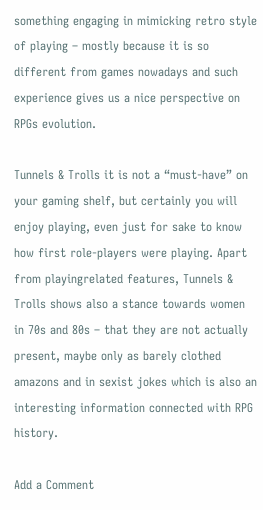something engaging in mimicking retro style of playing – mostly because it is so different from games nowadays and such experience gives us a nice perspective on RPGs evolution.

Tunnels & Trolls it is not a “must-have” on your gaming shelf, but certainly you will enjoy playing, even just for sake to know how first role-players were playing. Apart from playingrelated features, Tunnels & Trolls shows also a stance towards women in 70s and 80s – that they are not actually present, maybe only as barely clothed amazons and in sexist jokes which is also an interesting information connected with RPG history.

Add a Comment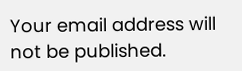Your email address will not be published.